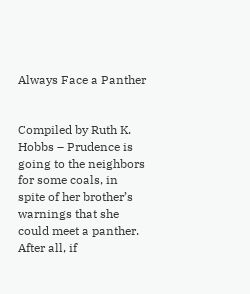Always Face a Panther


Compiled by Ruth K. Hobbs – Prudence is going to the neighbors for some coals, in spite of her brother’s warnings that she could meet a panther. After all, if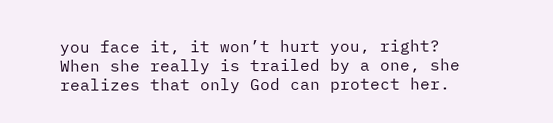you face it, it won’t hurt you, right? When she really is trailed by a one, she realizes that only God can protect her.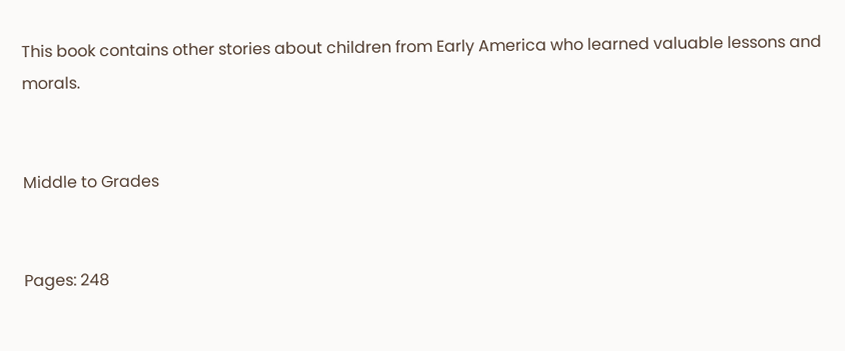This book contains other stories about children from Early America who learned valuable lessons and morals.


Middle to Grades


Pages: 248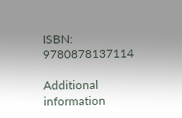ISBN: 9780878137114

Additional information